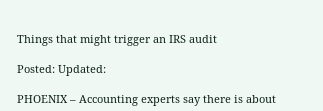Things that might trigger an IRS audit

Posted: Updated:

PHOENIX – Accounting experts say there is about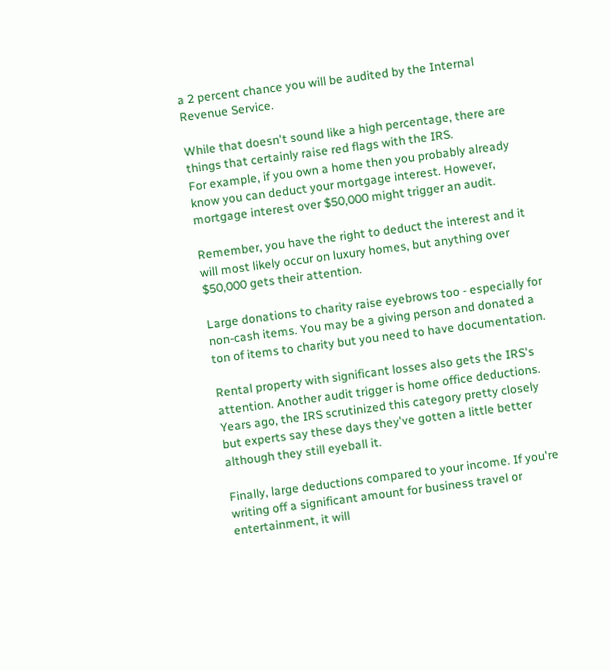a 2 percent chance you will be audited by the Internal Revenue Service.

While that doesn't sound like a high percentage, there are things that certainly raise red flags with the IRS.
For example, if you own a home then you probably already know you can deduct your mortgage interest. However, mortgage interest over $50,000 might trigger an audit.

Remember, you have the right to deduct the interest and it will most likely occur on luxury homes, but anything over $50,000 gets their attention.

Large donations to charity raise eyebrows too - especially for non-cash items. You may be a giving person and donated a ton of items to charity but you need to have documentation.

Rental property with significant losses also gets the IRS's attention. Another audit trigger is home office deductions. Years ago, the IRS scrutinized this category pretty closely but experts say these days they've gotten a little better although they still eyeball it.

Finally, large deductions compared to your income. If you're writing off a significant amount for business travel or entertainment, it will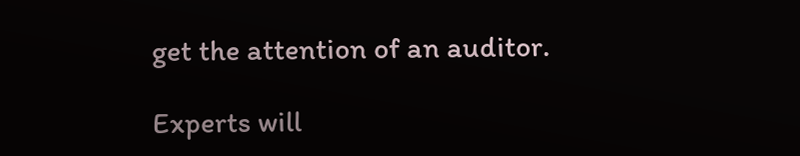get the attention of an auditor.

Experts will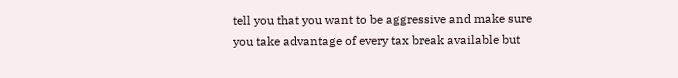tell you that you want to be aggressive and make sure you take advantage of every tax break available but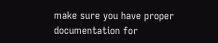make sure you have proper documentation for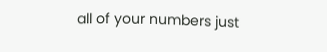all of your numbers just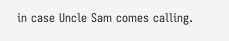in case Uncle Sam comes calling.